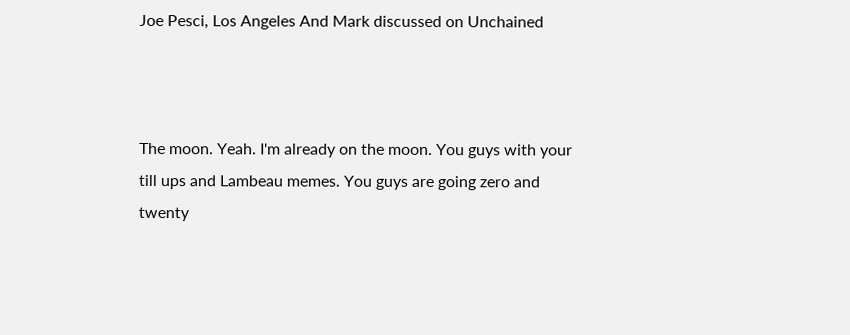Joe Pesci, Los Angeles And Mark discussed on Unchained



The moon. Yeah. I'm already on the moon. You guys with your till ups and Lambeau memes. You guys are going zero and twenty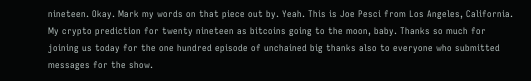nineteen. Okay. Mark my words on that piece out by. Yeah. This is Joe Pesci from Los Angeles, California. My crypto prediction for twenty nineteen as bitcoins going to the moon, baby. Thanks so much for joining us today for the one hundred episode of unchained big thanks also to everyone who submitted messages for the show.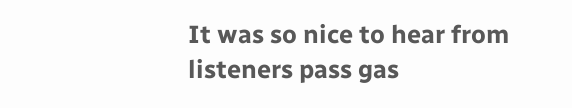It was so nice to hear from listeners pass gas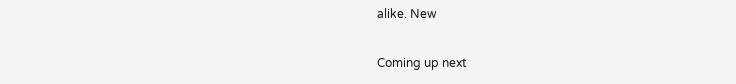alike. New

Coming up next